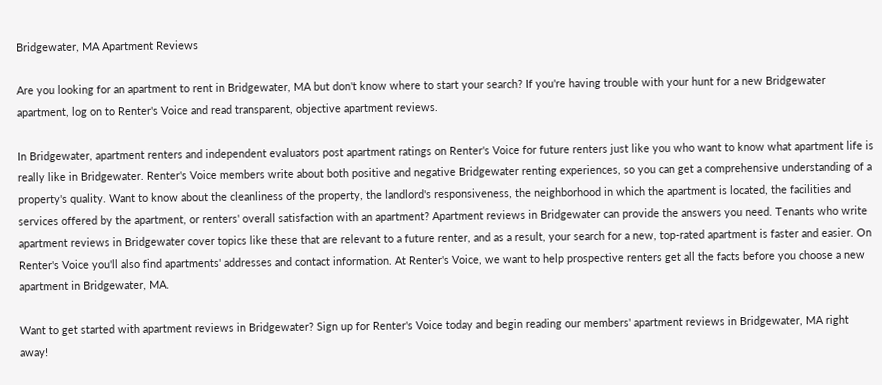Bridgewater, MA Apartment Reviews

Are you looking for an apartment to rent in Bridgewater, MA but don't know where to start your search? If you're having trouble with your hunt for a new Bridgewater apartment, log on to Renter's Voice and read transparent, objective apartment reviews.

In Bridgewater, apartment renters and independent evaluators post apartment ratings on Renter's Voice for future renters just like you who want to know what apartment life is really like in Bridgewater. Renter's Voice members write about both positive and negative Bridgewater renting experiences, so you can get a comprehensive understanding of a property's quality. Want to know about the cleanliness of the property, the landlord's responsiveness, the neighborhood in which the apartment is located, the facilities and services offered by the apartment, or renters' overall satisfaction with an apartment? Apartment reviews in Bridgewater can provide the answers you need. Tenants who write apartment reviews in Bridgewater cover topics like these that are relevant to a future renter, and as a result, your search for a new, top-rated apartment is faster and easier. On Renter's Voice you'll also find apartments' addresses and contact information. At Renter's Voice, we want to help prospective renters get all the facts before you choose a new apartment in Bridgewater, MA.

Want to get started with apartment reviews in Bridgewater? Sign up for Renter's Voice today and begin reading our members' apartment reviews in Bridgewater, MA right away!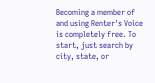Becoming a member of and using Renter's Voice is completely free. To start, just search by city, state, or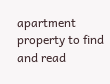apartment property to find and read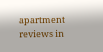apartment reviews in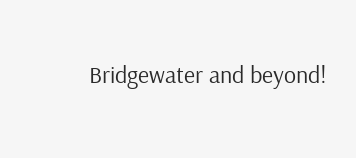Bridgewater and beyond!